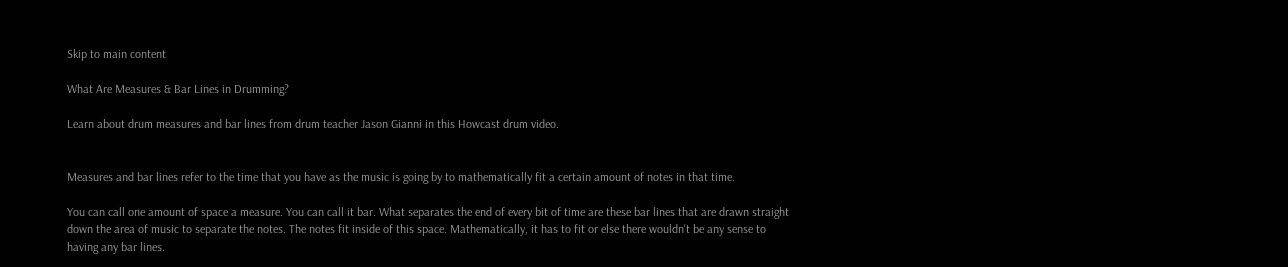Skip to main content

What Are Measures & Bar Lines in Drumming?

Learn about drum measures and bar lines from drum teacher Jason Gianni in this Howcast drum video.


Measures and bar lines refer to the time that you have as the music is going by to mathematically fit a certain amount of notes in that time.

You can call one amount of space a measure. You can call it bar. What separates the end of every bit of time are these bar lines that are drawn straight down the area of music to separate the notes. The notes fit inside of this space. Mathematically, it has to fit or else there wouldn't be any sense to having any bar lines.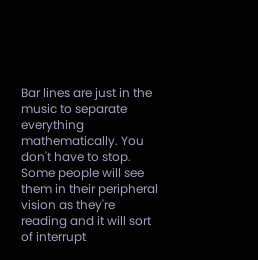Bar lines are just in the music to separate everything mathematically. You don't have to stop. Some people will see them in their peripheral vision as they're reading and it will sort of interrupt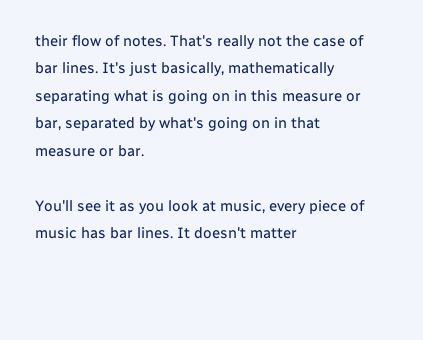their flow of notes. That's really not the case of bar lines. It's just basically, mathematically separating what is going on in this measure or bar, separated by what's going on in that measure or bar.

You'll see it as you look at music, every piece of music has bar lines. It doesn't matter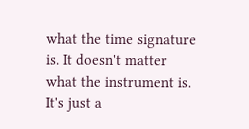what the time signature is. It doesn't matter what the instrument is. It's just a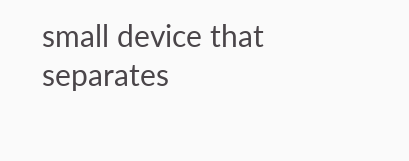small device that separates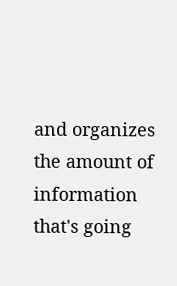and organizes the amount of information that's going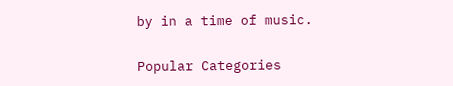by in a time of music.

Popular Categories